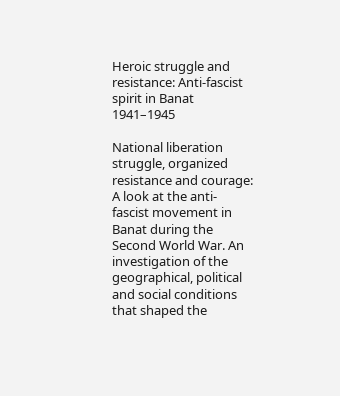Heroic struggle and resistance: Anti-fascist spirit in Banat 1941–1945

National liberation struggle, organized resistance and courage: A look at the anti-fascist movement in Banat during the Second World War. An investigation of the geographical, political and social conditions that shaped the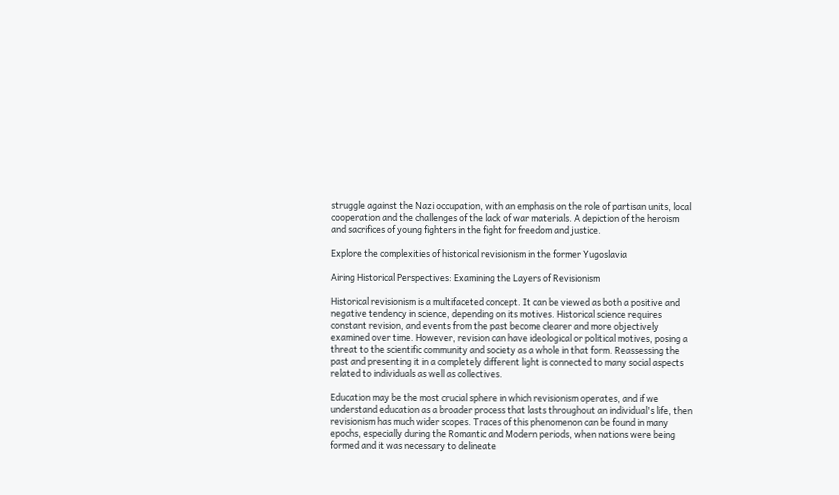struggle against the Nazi occupation, with an emphasis on the role of partisan units, local cooperation and the challenges of the lack of war materials. A depiction of the heroism and sacrifices of young fighters in the fight for freedom and justice.

Explore the complexities of historical revisionism in the former Yugoslavia

Airing Historical Perspectives: Examining the Layers of Revisionism

Historical revisionism is a multifaceted concept. It can be viewed as both a positive and negative tendency in science, depending on its motives. Historical science requires constant revision, and events from the past become clearer and more objectively examined over time. However, revision can have ideological or political motives, posing a threat to the scientific community and society as a whole in that form. Reassessing the past and presenting it in a completely different light is connected to many social aspects related to individuals as well as collectives.

Education may be the most crucial sphere in which revisionism operates, and if we understand education as a broader process that lasts throughout an individual's life, then revisionism has much wider scopes. Traces of this phenomenon can be found in many epochs, especially during the Romantic and Modern periods, when nations were being formed and it was necessary to delineate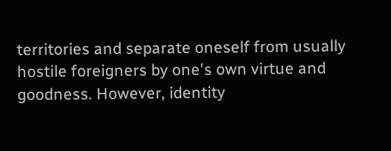territories and separate oneself from usually hostile foreigners by one's own virtue and goodness. However, identity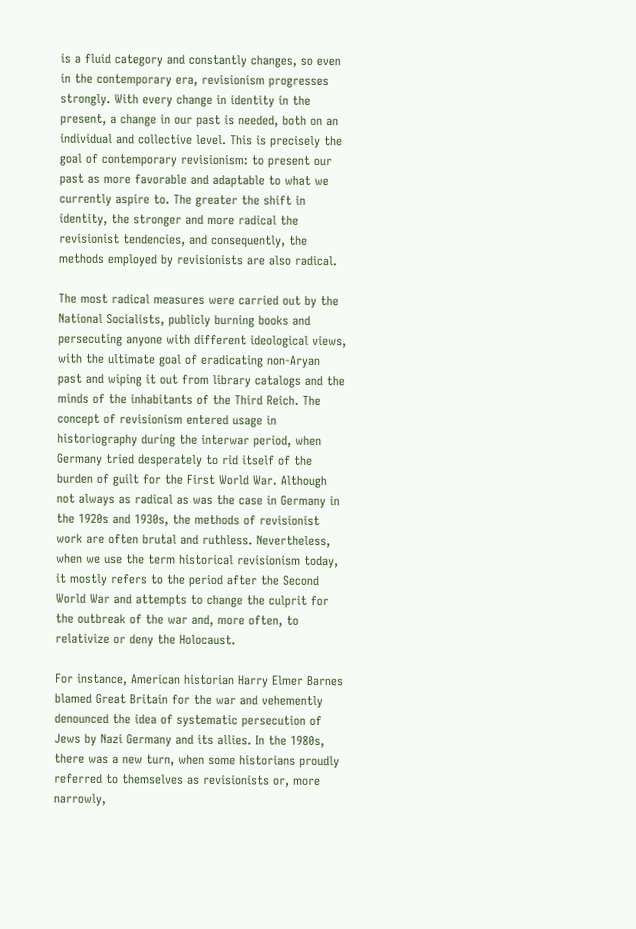is a fluid category and constantly changes, so even in the contemporary era, revisionism progresses strongly. With every change in identity in the present, a change in our past is needed, both on an individual and collective level. This is precisely the goal of contemporary revisionism: to present our past as more favorable and adaptable to what we currently aspire to. The greater the shift in identity, the stronger and more radical the revisionist tendencies, and consequently, the methods employed by revisionists are also radical.

The most radical measures were carried out by the National Socialists, publicly burning books and persecuting anyone with different ideological views, with the ultimate goal of eradicating non-Aryan past and wiping it out from library catalogs and the minds of the inhabitants of the Third Reich. The concept of revisionism entered usage in historiography during the interwar period, when Germany tried desperately to rid itself of the burden of guilt for the First World War. Although not always as radical as was the case in Germany in the 1920s and 1930s, the methods of revisionist work are often brutal and ruthless. Nevertheless, when we use the term historical revisionism today, it mostly refers to the period after the Second World War and attempts to change the culprit for the outbreak of the war and, more often, to relativize or deny the Holocaust.

For instance, American historian Harry Elmer Barnes blamed Great Britain for the war and vehemently denounced the idea of systematic persecution of Jews by Nazi Germany and its allies. In the 1980s, there was a new turn, when some historians proudly referred to themselves as revisionists or, more narrowly,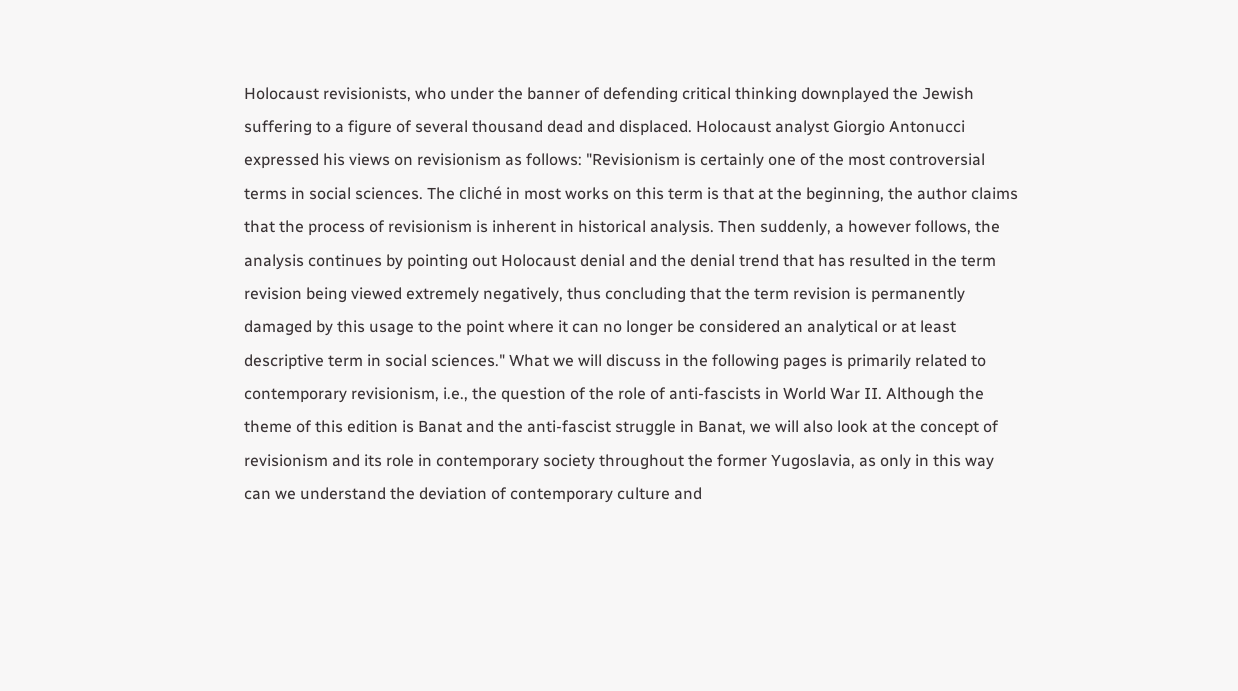Holocaust revisionists, who under the banner of defending critical thinking downplayed the Jewish suffering to a figure of several thousand dead and displaced. Holocaust analyst Giorgio Antonucci expressed his views on revisionism as follows: "Revisionism is certainly one of the most controversial terms in social sciences. The cliché in most works on this term is that at the beginning, the author claims that the process of revisionism is inherent in historical analysis. Then suddenly, a however follows, the analysis continues by pointing out Holocaust denial and the denial trend that has resulted in the term revision being viewed extremely negatively, thus concluding that the term revision is permanently damaged by this usage to the point where it can no longer be considered an analytical or at least descriptive term in social sciences." What we will discuss in the following pages is primarily related to contemporary revisionism, i.e., the question of the role of anti-fascists in World War II. Although the theme of this edition is Banat and the anti-fascist struggle in Banat, we will also look at the concept of revisionism and its role in contemporary society throughout the former Yugoslavia, as only in this way can we understand the deviation of contemporary culture and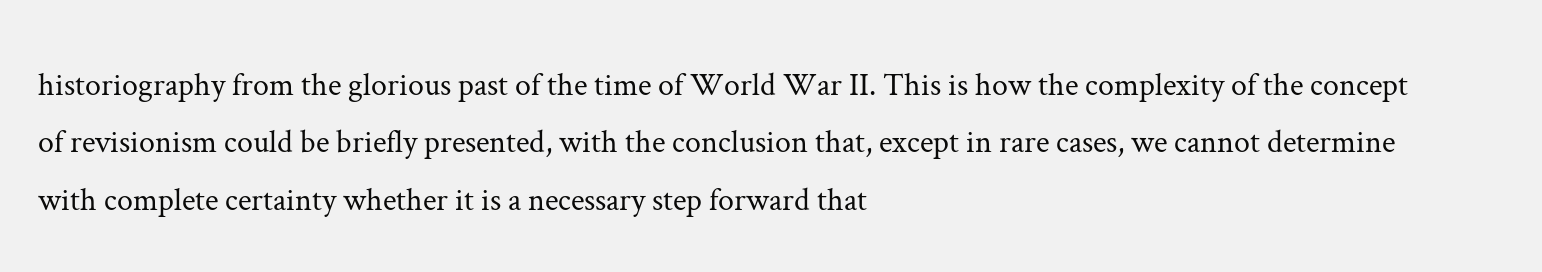historiography from the glorious past of the time of World War II. This is how the complexity of the concept of revisionism could be briefly presented, with the conclusion that, except in rare cases, we cannot determine with complete certainty whether it is a necessary step forward that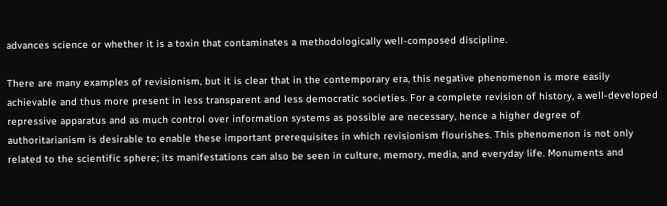advances science or whether it is a toxin that contaminates a methodologically well-composed discipline.

There are many examples of revisionism, but it is clear that in the contemporary era, this negative phenomenon is more easily achievable and thus more present in less transparent and less democratic societies. For a complete revision of history, a well-developed repressive apparatus and as much control over information systems as possible are necessary, hence a higher degree of authoritarianism is desirable to enable these important prerequisites in which revisionism flourishes. This phenomenon is not only related to the scientific sphere; its manifestations can also be seen in culture, memory, media, and everyday life. Monuments and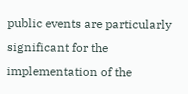public events are particularly significant for the implementation of the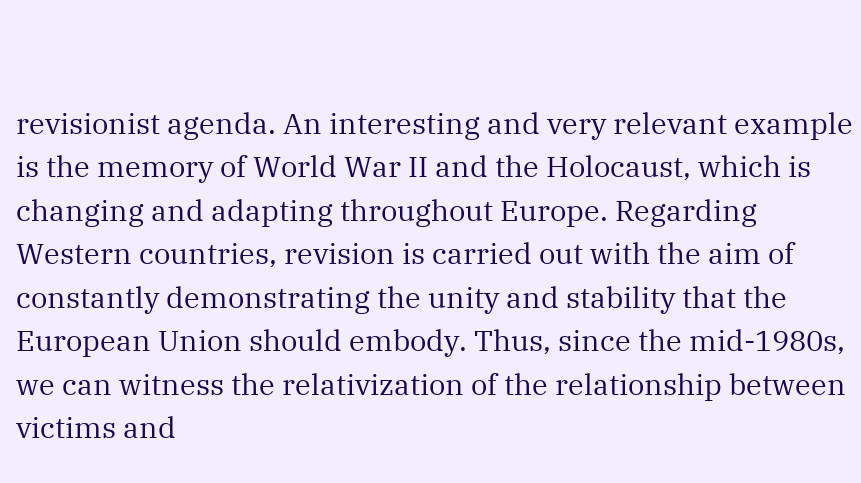revisionist agenda. An interesting and very relevant example is the memory of World War II and the Holocaust, which is changing and adapting throughout Europe. Regarding Western countries, revision is carried out with the aim of constantly demonstrating the unity and stability that the European Union should embody. Thus, since the mid-1980s, we can witness the relativization of the relationship between victims and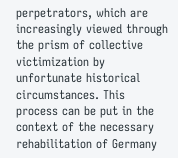perpetrators, which are increasingly viewed through the prism of collective victimization by unfortunate historical circumstances. This process can be put in the context of the necessary rehabilitation of Germany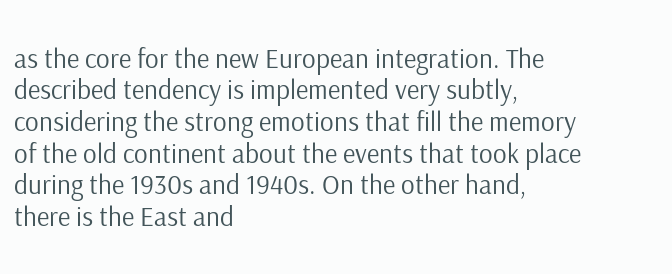as the core for the new European integration. The described tendency is implemented very subtly, considering the strong emotions that fill the memory of the old continent about the events that took place during the 1930s and 1940s. On the other hand, there is the East and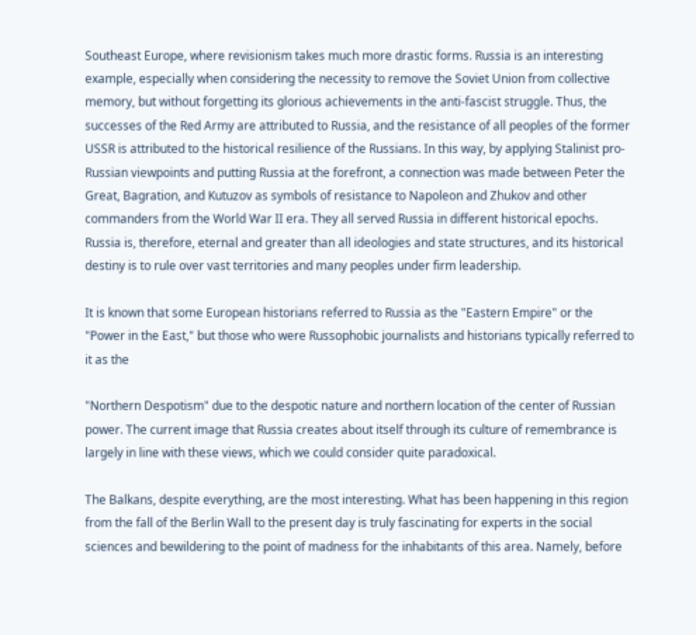Southeast Europe, where revisionism takes much more drastic forms. Russia is an interesting example, especially when considering the necessity to remove the Soviet Union from collective memory, but without forgetting its glorious achievements in the anti-fascist struggle. Thus, the successes of the Red Army are attributed to Russia, and the resistance of all peoples of the former USSR is attributed to the historical resilience of the Russians. In this way, by applying Stalinist pro-Russian viewpoints and putting Russia at the forefront, a connection was made between Peter the Great, Bagration, and Kutuzov as symbols of resistance to Napoleon and Zhukov and other commanders from the World War II era. They all served Russia in different historical epochs. Russia is, therefore, eternal and greater than all ideologies and state structures, and its historical destiny is to rule over vast territories and many peoples under firm leadership.

It is known that some European historians referred to Russia as the "Eastern Empire" or the "Power in the East," but those who were Russophobic journalists and historians typically referred to it as the

"Northern Despotism" due to the despotic nature and northern location of the center of Russian power. The current image that Russia creates about itself through its culture of remembrance is largely in line with these views, which we could consider quite paradoxical.

The Balkans, despite everything, are the most interesting. What has been happening in this region from the fall of the Berlin Wall to the present day is truly fascinating for experts in the social sciences and bewildering to the point of madness for the inhabitants of this area. Namely, before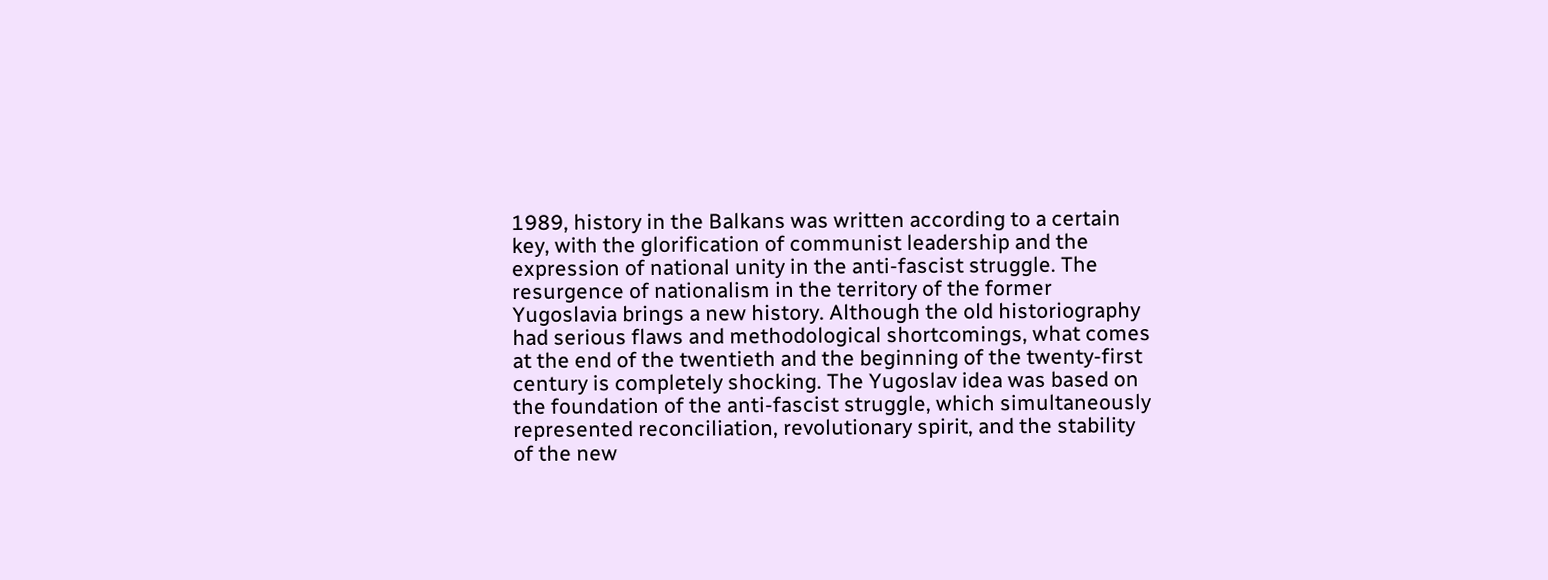1989, history in the Balkans was written according to a certain key, with the glorification of communist leadership and the expression of national unity in the anti-fascist struggle. The resurgence of nationalism in the territory of the former Yugoslavia brings a new history. Although the old historiography had serious flaws and methodological shortcomings, what comes at the end of the twentieth and the beginning of the twenty-first century is completely shocking. The Yugoslav idea was based on the foundation of the anti-fascist struggle, which simultaneously represented reconciliation, revolutionary spirit, and the stability of the new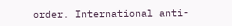order. International anti-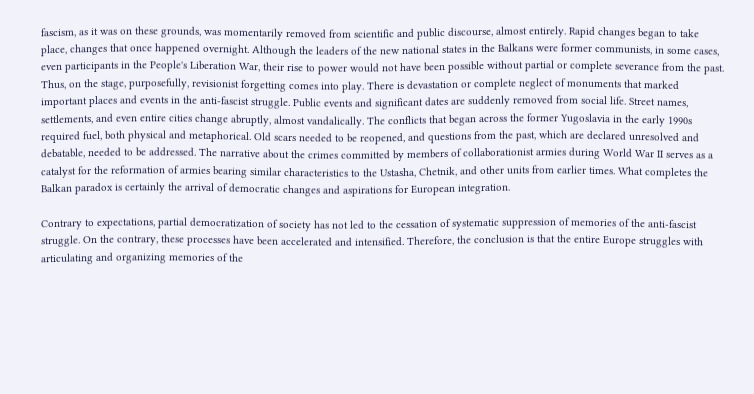fascism, as it was on these grounds, was momentarily removed from scientific and public discourse, almost entirely. Rapid changes began to take place, changes that once happened overnight. Although the leaders of the new national states in the Balkans were former communists, in some cases, even participants in the People's Liberation War, their rise to power would not have been possible without partial or complete severance from the past. Thus, on the stage, purposefully, revisionist forgetting comes into play. There is devastation or complete neglect of monuments that marked important places and events in the anti-fascist struggle. Public events and significant dates are suddenly removed from social life. Street names, settlements, and even entire cities change abruptly, almost vandalically. The conflicts that began across the former Yugoslavia in the early 1990s required fuel, both physical and metaphorical. Old scars needed to be reopened, and questions from the past, which are declared unresolved and debatable, needed to be addressed. The narrative about the crimes committed by members of collaborationist armies during World War II serves as a catalyst for the reformation of armies bearing similar characteristics to the Ustasha, Chetnik, and other units from earlier times. What completes the Balkan paradox is certainly the arrival of democratic changes and aspirations for European integration.

Contrary to expectations, partial democratization of society has not led to the cessation of systematic suppression of memories of the anti-fascist struggle. On the contrary, these processes have been accelerated and intensified. Therefore, the conclusion is that the entire Europe struggles with articulating and organizing memories of the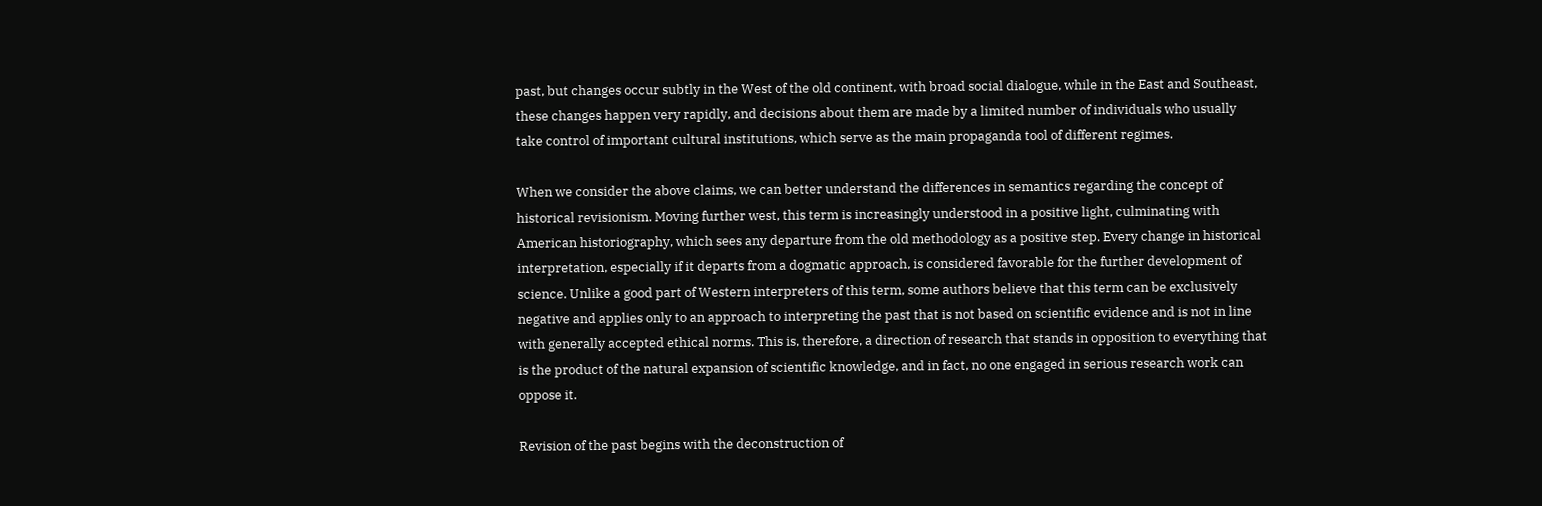past, but changes occur subtly in the West of the old continent, with broad social dialogue, while in the East and Southeast, these changes happen very rapidly, and decisions about them are made by a limited number of individuals who usually take control of important cultural institutions, which serve as the main propaganda tool of different regimes.

When we consider the above claims, we can better understand the differences in semantics regarding the concept of historical revisionism. Moving further west, this term is increasingly understood in a positive light, culminating with American historiography, which sees any departure from the old methodology as a positive step. Every change in historical interpretation, especially if it departs from a dogmatic approach, is considered favorable for the further development of science. Unlike a good part of Western interpreters of this term, some authors believe that this term can be exclusively negative and applies only to an approach to interpreting the past that is not based on scientific evidence and is not in line with generally accepted ethical norms. This is, therefore, a direction of research that stands in opposition to everything that is the product of the natural expansion of scientific knowledge, and in fact, no one engaged in serious research work can oppose it.

Revision of the past begins with the deconstruction of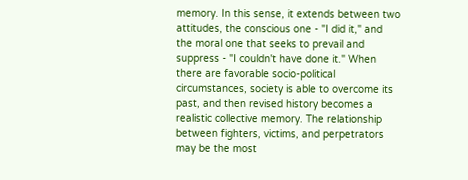memory. In this sense, it extends between two attitudes, the conscious one - "I did it," and the moral one that seeks to prevail and suppress - "I couldn't have done it." When there are favorable socio-political circumstances, society is able to overcome its past, and then revised history becomes a realistic collective memory. The relationship between fighters, victims, and perpetrators may be the most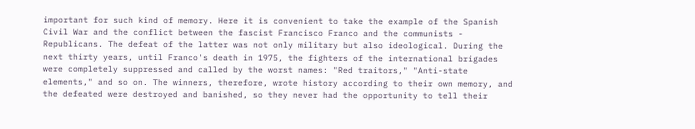important for such kind of memory. Here it is convenient to take the example of the Spanish Civil War and the conflict between the fascist Francisco Franco and the communists - Republicans. The defeat of the latter was not only military but also ideological. During the next thirty years, until Franco's death in 1975, the fighters of the international brigades were completely suppressed and called by the worst names: "Red traitors," "Anti-state elements," and so on. The winners, therefore, wrote history according to their own memory, and the defeated were destroyed and banished, so they never had the opportunity to tell their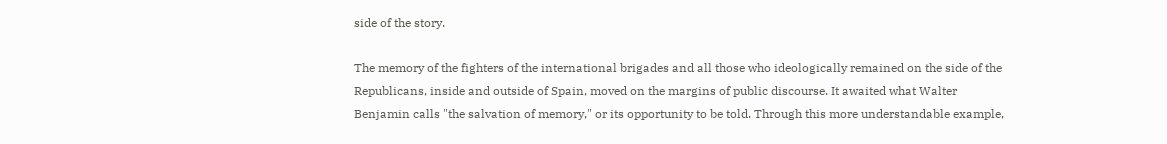side of the story.

The memory of the fighters of the international brigades and all those who ideologically remained on the side of the Republicans, inside and outside of Spain, moved on the margins of public discourse. It awaited what Walter Benjamin calls "the salvation of memory," or its opportunity to be told. Through this more understandable example,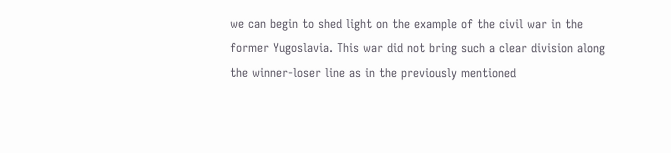we can begin to shed light on the example of the civil war in the former Yugoslavia. This war did not bring such a clear division along the winner-loser line as in the previously mentioned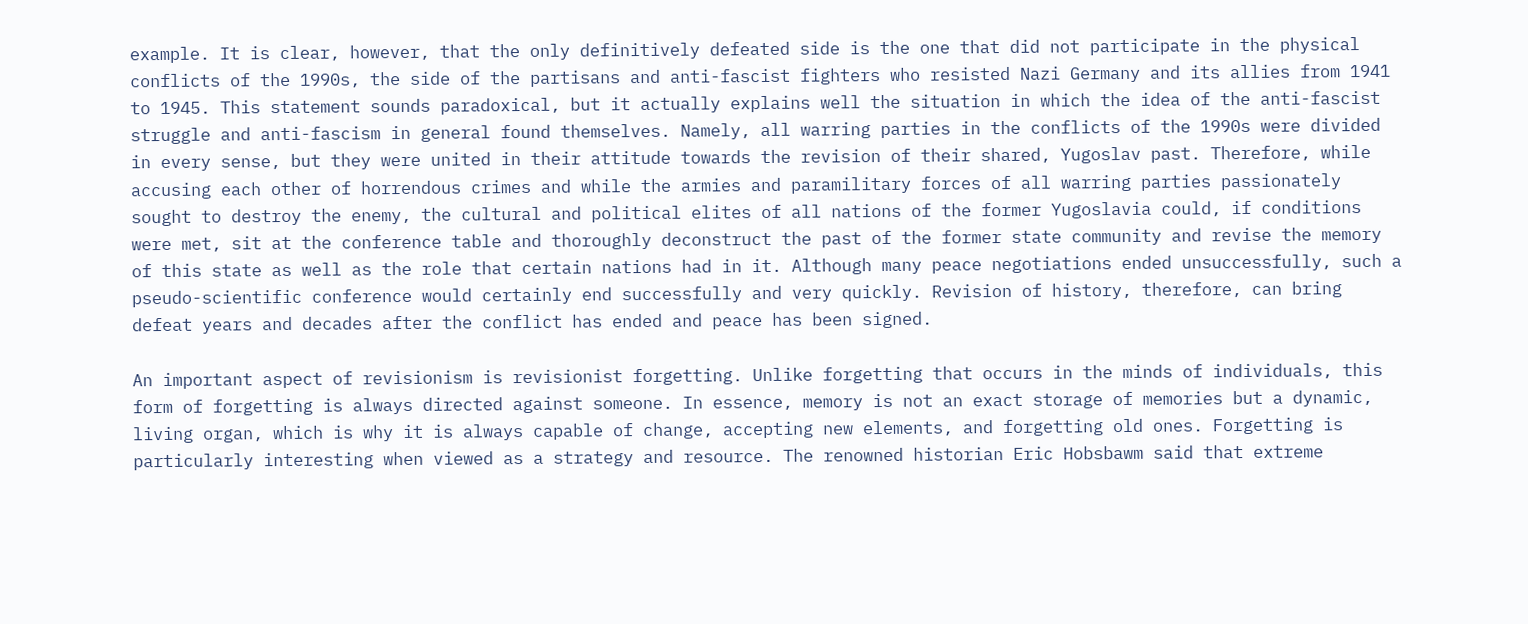example. It is clear, however, that the only definitively defeated side is the one that did not participate in the physical conflicts of the 1990s, the side of the partisans and anti-fascist fighters who resisted Nazi Germany and its allies from 1941 to 1945. This statement sounds paradoxical, but it actually explains well the situation in which the idea of the anti-fascist struggle and anti-fascism in general found themselves. Namely, all warring parties in the conflicts of the 1990s were divided in every sense, but they were united in their attitude towards the revision of their shared, Yugoslav past. Therefore, while accusing each other of horrendous crimes and while the armies and paramilitary forces of all warring parties passionately sought to destroy the enemy, the cultural and political elites of all nations of the former Yugoslavia could, if conditions were met, sit at the conference table and thoroughly deconstruct the past of the former state community and revise the memory of this state as well as the role that certain nations had in it. Although many peace negotiations ended unsuccessfully, such a pseudo-scientific conference would certainly end successfully and very quickly. Revision of history, therefore, can bring defeat years and decades after the conflict has ended and peace has been signed.

An important aspect of revisionism is revisionist forgetting. Unlike forgetting that occurs in the minds of individuals, this form of forgetting is always directed against someone. In essence, memory is not an exact storage of memories but a dynamic, living organ, which is why it is always capable of change, accepting new elements, and forgetting old ones. Forgetting is particularly interesting when viewed as a strategy and resource. The renowned historian Eric Hobsbawm said that extreme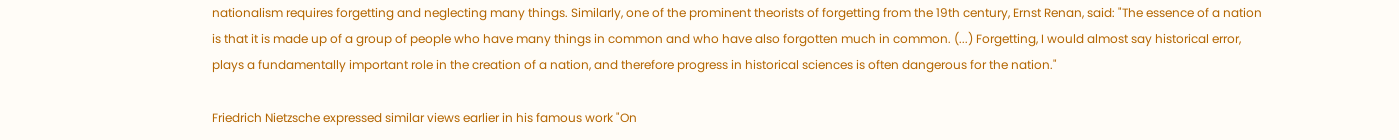nationalism requires forgetting and neglecting many things. Similarly, one of the prominent theorists of forgetting from the 19th century, Ernst Renan, said: "The essence of a nation is that it is made up of a group of people who have many things in common and who have also forgotten much in common. (...) Forgetting, I would almost say historical error, plays a fundamentally important role in the creation of a nation, and therefore progress in historical sciences is often dangerous for the nation."

Friedrich Nietzsche expressed similar views earlier in his famous work "On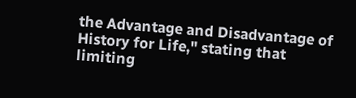the Advantage and Disadvantage of History for Life," stating that limiting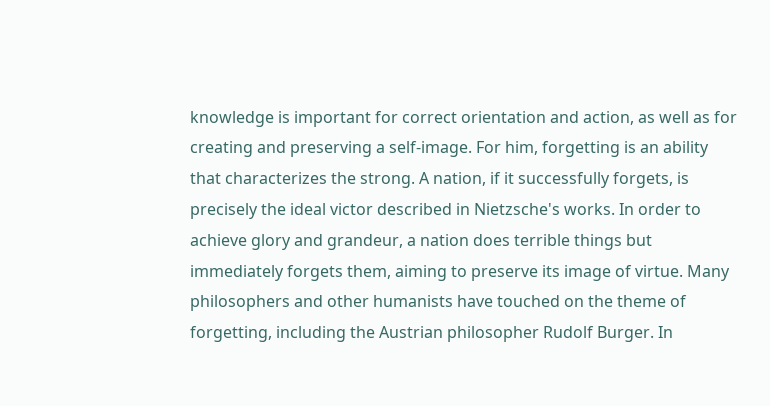knowledge is important for correct orientation and action, as well as for creating and preserving a self-image. For him, forgetting is an ability that characterizes the strong. A nation, if it successfully forgets, is precisely the ideal victor described in Nietzsche's works. In order to achieve glory and grandeur, a nation does terrible things but immediately forgets them, aiming to preserve its image of virtue. Many philosophers and other humanists have touched on the theme of forgetting, including the Austrian philosopher Rudolf Burger. In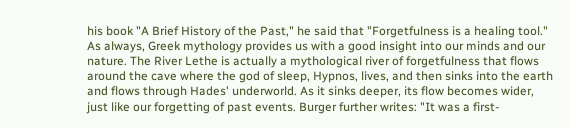his book "A Brief History of the Past," he said that "Forgetfulness is a healing tool." As always, Greek mythology provides us with a good insight into our minds and our nature. The River Lethe is actually a mythological river of forgetfulness that flows around the cave where the god of sleep, Hypnos, lives, and then sinks into the earth and flows through Hades' underworld. As it sinks deeper, its flow becomes wider, just like our forgetting of past events. Burger further writes: "It was a first-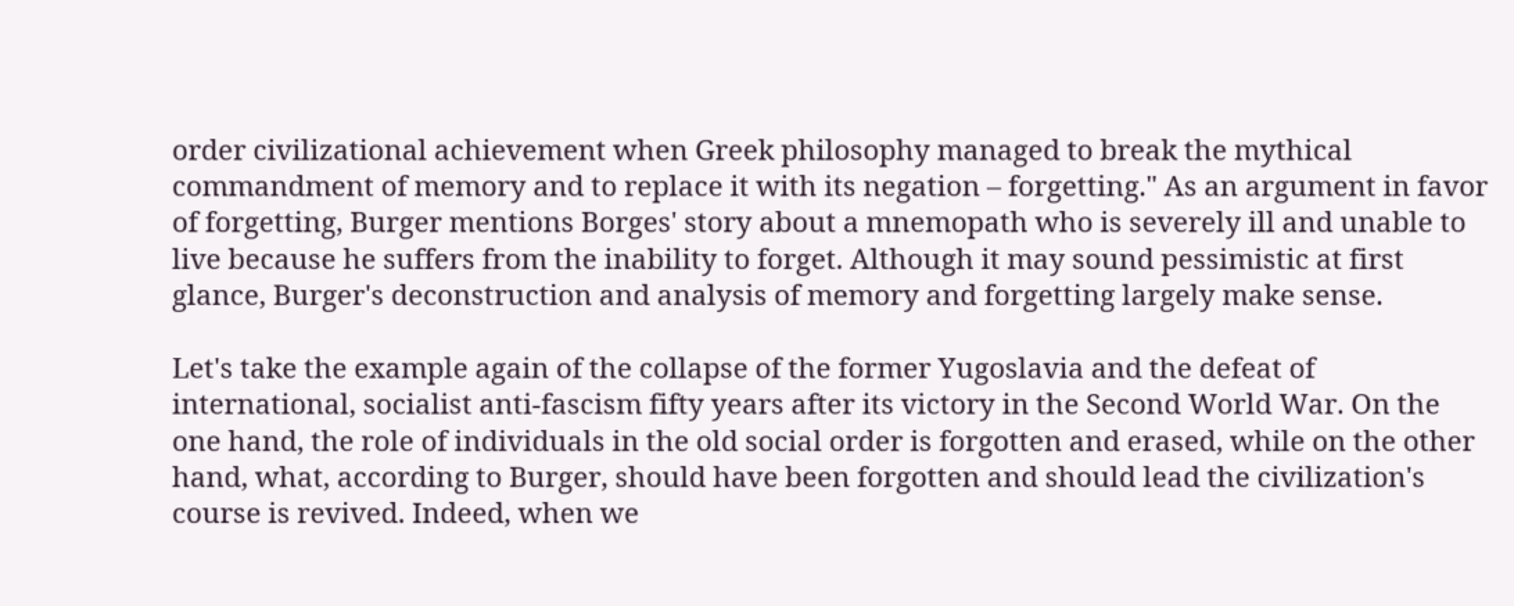order civilizational achievement when Greek philosophy managed to break the mythical commandment of memory and to replace it with its negation – forgetting." As an argument in favor of forgetting, Burger mentions Borges' story about a mnemopath who is severely ill and unable to live because he suffers from the inability to forget. Although it may sound pessimistic at first glance, Burger's deconstruction and analysis of memory and forgetting largely make sense.

Let's take the example again of the collapse of the former Yugoslavia and the defeat of international, socialist anti-fascism fifty years after its victory in the Second World War. On the one hand, the role of individuals in the old social order is forgotten and erased, while on the other hand, what, according to Burger, should have been forgotten and should lead the civilization's course is revived. Indeed, when we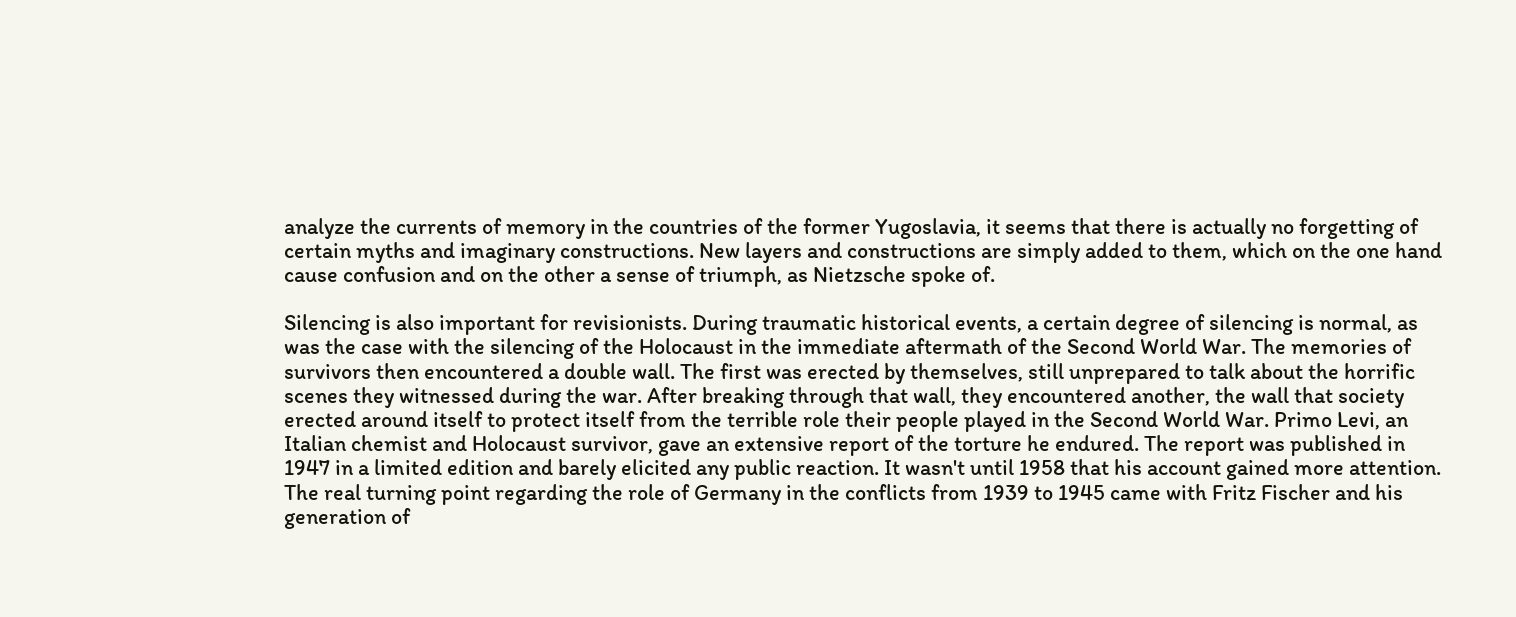analyze the currents of memory in the countries of the former Yugoslavia, it seems that there is actually no forgetting of certain myths and imaginary constructions. New layers and constructions are simply added to them, which on the one hand cause confusion and on the other a sense of triumph, as Nietzsche spoke of.

Silencing is also important for revisionists. During traumatic historical events, a certain degree of silencing is normal, as was the case with the silencing of the Holocaust in the immediate aftermath of the Second World War. The memories of survivors then encountered a double wall. The first was erected by themselves, still unprepared to talk about the horrific scenes they witnessed during the war. After breaking through that wall, they encountered another, the wall that society erected around itself to protect itself from the terrible role their people played in the Second World War. Primo Levi, an Italian chemist and Holocaust survivor, gave an extensive report of the torture he endured. The report was published in 1947 in a limited edition and barely elicited any public reaction. It wasn't until 1958 that his account gained more attention. The real turning point regarding the role of Germany in the conflicts from 1939 to 1945 came with Fritz Fischer and his generation of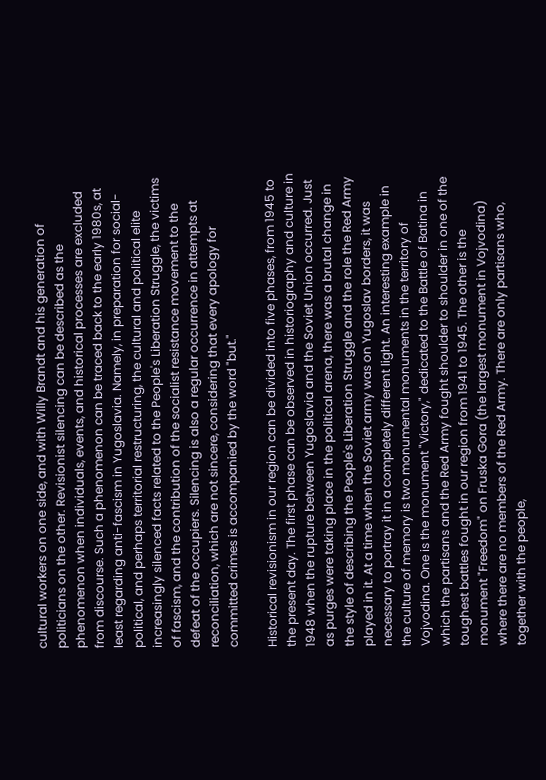cultural workers on one side, and with Willy Brandt and his generation of politicians on the other. Revisionist silencing can be described as the phenomenon when individuals, events, and historical processes are excluded from discourse. Such a phenomenon can be traced back to the early 1980s, at least regarding anti-fascism in Yugoslavia. Namely, in preparation for social-political, and perhaps territorial restructuring, the cultural and political elite increasingly silenced facts related to the People's Liberation Struggle, the victims of fascism, and the contribution of the socialist resistance movement to the defeat of the occupiers. Silencing is also a regular occurrence in attempts at reconciliation, which are not sincere, considering that every apology for committed crimes is accompanied by the word "but."

Historical revisionism in our region can be divided into five phases, from 1945 to the present day. The first phase can be observed in historiography and culture in 1948 when the rupture between Yugoslavia and the Soviet Union occurred. Just as purges were taking place in the political arena, there was a brutal change in the style of describing the People's Liberation Struggle and the role the Red Army played in it. At a time when the Soviet army was on Yugoslav borders, it was necessary to portray it in a completely different light. An interesting example in the culture of memory is two monumental monuments in the territory of Vojvodina. One is the monument "Victory," dedicated to the Battle of Batina in which the partisans and the Red Army fought shoulder to shoulder in one of the toughest battles fought in our region from 1941 to 1945. The other is the monument "Freedom" on Fruska Gora (the largest monument in Vojvodina) where there are no members of the Red Army. There are only partisans who, together with the people,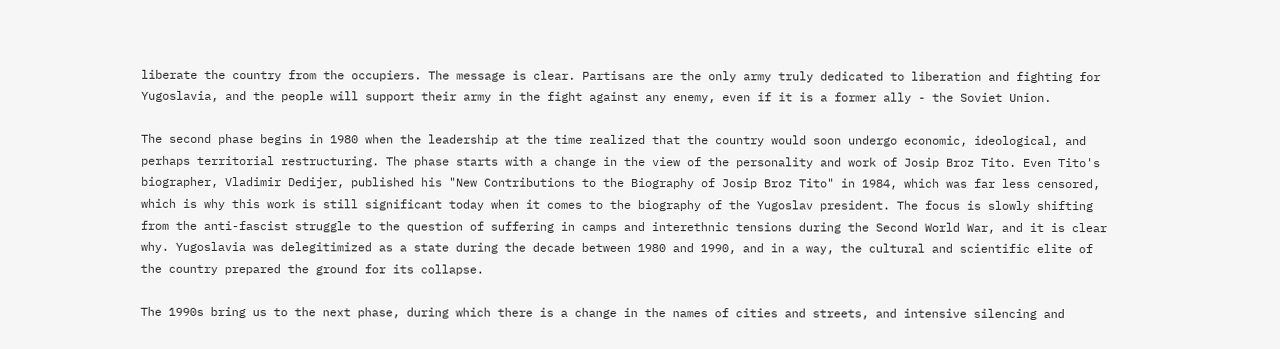liberate the country from the occupiers. The message is clear. Partisans are the only army truly dedicated to liberation and fighting for Yugoslavia, and the people will support their army in the fight against any enemy, even if it is a former ally - the Soviet Union.

The second phase begins in 1980 when the leadership at the time realized that the country would soon undergo economic, ideological, and perhaps territorial restructuring. The phase starts with a change in the view of the personality and work of Josip Broz Tito. Even Tito's biographer, Vladimir Dedijer, published his "New Contributions to the Biography of Josip Broz Tito" in 1984, which was far less censored, which is why this work is still significant today when it comes to the biography of the Yugoslav president. The focus is slowly shifting from the anti-fascist struggle to the question of suffering in camps and interethnic tensions during the Second World War, and it is clear why. Yugoslavia was delegitimized as a state during the decade between 1980 and 1990, and in a way, the cultural and scientific elite of the country prepared the ground for its collapse.

The 1990s bring us to the next phase, during which there is a change in the names of cities and streets, and intensive silencing and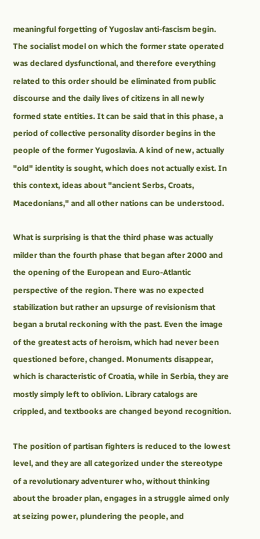meaningful forgetting of Yugoslav anti-fascism begin. The socialist model on which the former state operated was declared dysfunctional, and therefore everything related to this order should be eliminated from public discourse and the daily lives of citizens in all newly formed state entities. It can be said that in this phase, a period of collective personality disorder begins in the people of the former Yugoslavia. A kind of new, actually "old" identity is sought, which does not actually exist. In this context, ideas about "ancient Serbs, Croats, Macedonians," and all other nations can be understood.

What is surprising is that the third phase was actually milder than the fourth phase that began after 2000 and the opening of the European and Euro-Atlantic perspective of the region. There was no expected stabilization but rather an upsurge of revisionism that began a brutal reckoning with the past. Even the image of the greatest acts of heroism, which had never been questioned before, changed. Monuments disappear, which is characteristic of Croatia, while in Serbia, they are mostly simply left to oblivion. Library catalogs are crippled, and textbooks are changed beyond recognition.

The position of partisan fighters is reduced to the lowest level, and they are all categorized under the stereotype of a revolutionary adventurer who, without thinking about the broader plan, engages in a struggle aimed only at seizing power, plundering the people, and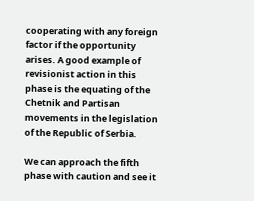cooperating with any foreign factor if the opportunity arises. A good example of revisionist action in this phase is the equating of the Chetnik and Partisan movements in the legislation of the Republic of Serbia.

We can approach the fifth phase with caution and see it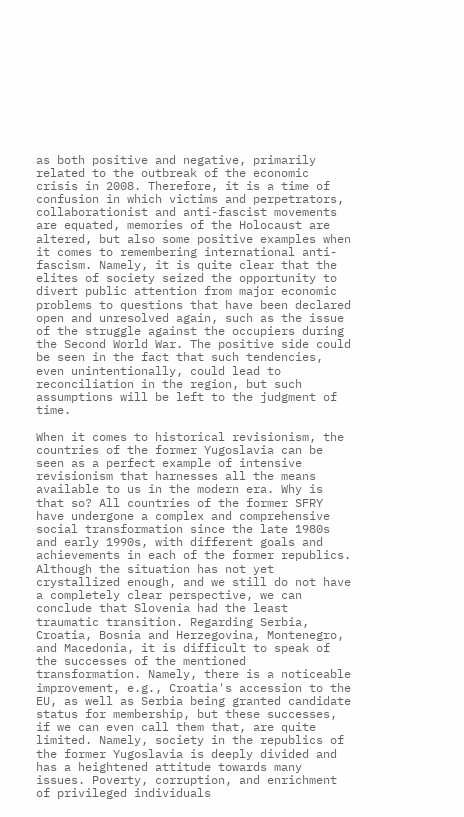as both positive and negative, primarily related to the outbreak of the economic crisis in 2008. Therefore, it is a time of confusion in which victims and perpetrators, collaborationist and anti-fascist movements are equated, memories of the Holocaust are altered, but also some positive examples when it comes to remembering international anti-fascism. Namely, it is quite clear that the elites of society seized the opportunity to divert public attention from major economic problems to questions that have been declared open and unresolved again, such as the issue of the struggle against the occupiers during the Second World War. The positive side could be seen in the fact that such tendencies, even unintentionally, could lead to reconciliation in the region, but such assumptions will be left to the judgment of time.

When it comes to historical revisionism, the countries of the former Yugoslavia can be seen as a perfect example of intensive revisionism that harnesses all the means available to us in the modern era. Why is that so? All countries of the former SFRY have undergone a complex and comprehensive social transformation since the late 1980s and early 1990s, with different goals and achievements in each of the former republics. Although the situation has not yet crystallized enough, and we still do not have a completely clear perspective, we can conclude that Slovenia had the least traumatic transition. Regarding Serbia, Croatia, Bosnia and Herzegovina, Montenegro, and Macedonia, it is difficult to speak of the successes of the mentioned transformation. Namely, there is a noticeable improvement, e.g., Croatia's accession to the EU, as well as Serbia being granted candidate status for membership, but these successes, if we can even call them that, are quite limited. Namely, society in the republics of the former Yugoslavia is deeply divided and has a heightened attitude towards many issues. Poverty, corruption, and enrichment of privileged individuals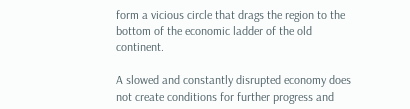form a vicious circle that drags the region to the bottom of the economic ladder of the old continent.

A slowed and constantly disrupted economy does not create conditions for further progress and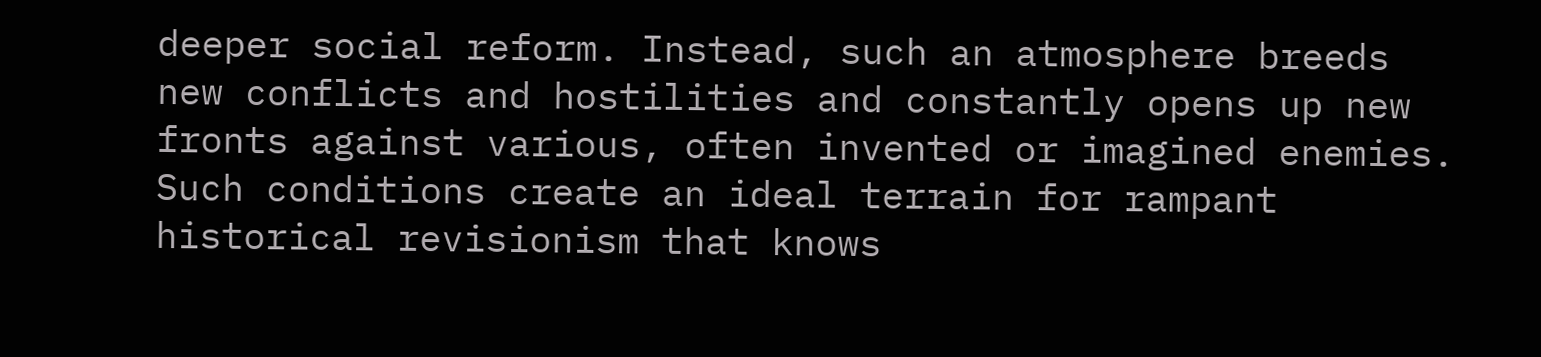deeper social reform. Instead, such an atmosphere breeds new conflicts and hostilities and constantly opens up new fronts against various, often invented or imagined enemies. Such conditions create an ideal terrain for rampant historical revisionism that knows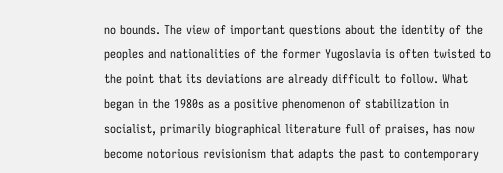no bounds. The view of important questions about the identity of the peoples and nationalities of the former Yugoslavia is often twisted to the point that its deviations are already difficult to follow. What began in the 1980s as a positive phenomenon of stabilization in socialist, primarily biographical literature full of praises, has now become notorious revisionism that adapts the past to contemporary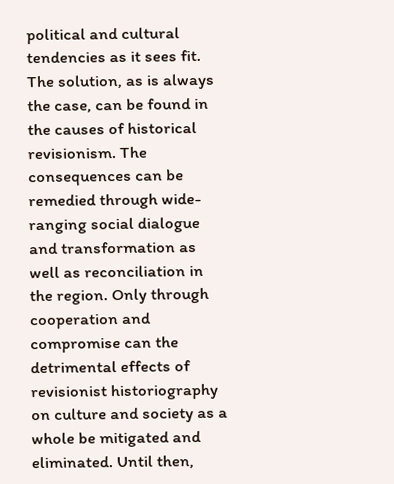political and cultural tendencies as it sees fit. The solution, as is always the case, can be found in the causes of historical revisionism. The consequences can be remedied through wide-ranging social dialogue and transformation as well as reconciliation in the region. Only through cooperation and compromise can the detrimental effects of revisionist historiography on culture and society as a whole be mitigated and eliminated. Until then,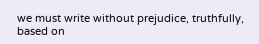we must write without prejudice, truthfully, based on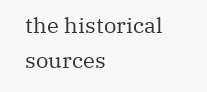the historical sources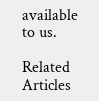available to us.

Related Articles